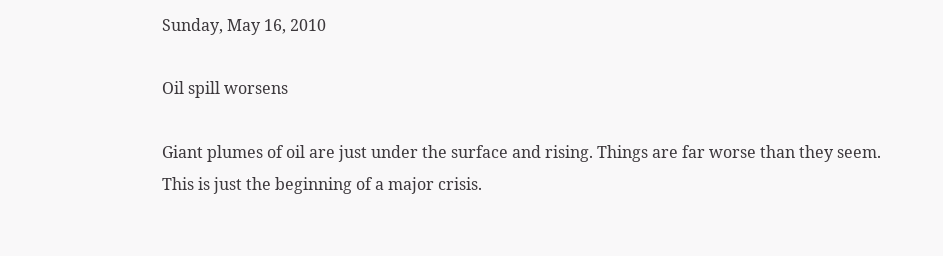Sunday, May 16, 2010

Oil spill worsens

Giant plumes of oil are just under the surface and rising. Things are far worse than they seem. This is just the beginning of a major crisis.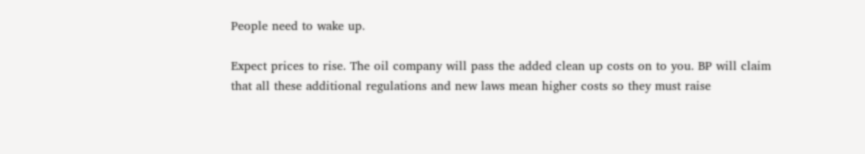People need to wake up.

Expect prices to rise. The oil company will pass the added clean up costs on to you. BP will claim that all these additional regulations and new laws mean higher costs so they must raise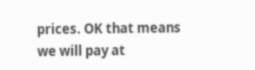prices. OK that means we will pay at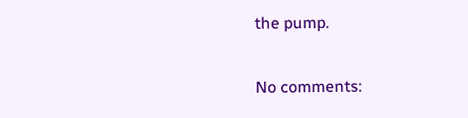the pump.

No comments: